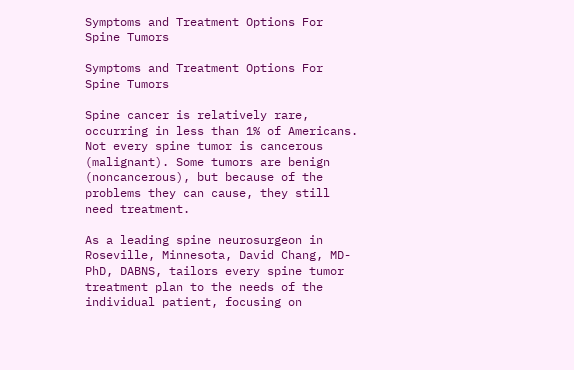Symptoms and Treatment Options For Spine Tumors

Symptoms and Treatment Options For Spine Tumors

Spine cancer is relatively rare, occurring in less than 1% of Americans. Not every spine tumor is cancerous (malignant). Some tumors are benign (noncancerous), but because of the problems they can cause, they still need treatment.

As a leading spine neurosurgeon in Roseville, Minnesota, David Chang, MD-PhD, DABNS, tailors every spine tumor treatment plan to the needs of the individual patient, focusing on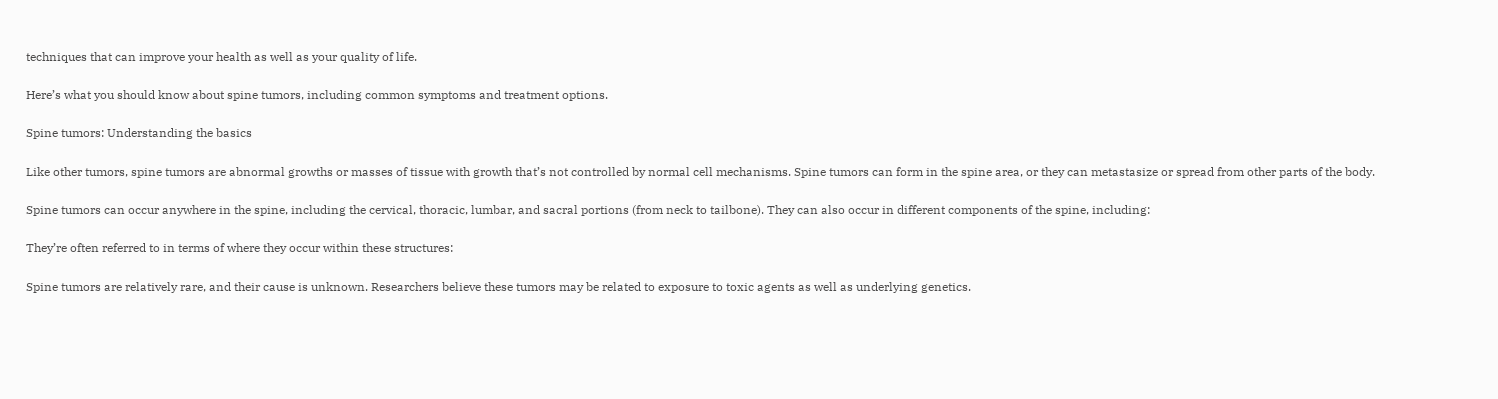techniques that can improve your health as well as your quality of life.

Here’s what you should know about spine tumors, including common symptoms and treatment options.

Spine tumors: Understanding the basics

Like other tumors, spine tumors are abnormal growths or masses of tissue with growth that’s not controlled by normal cell mechanisms. Spine tumors can form in the spine area, or they can metastasize or spread from other parts of the body.

Spine tumors can occur anywhere in the spine, including the cervical, thoracic, lumbar, and sacral portions (from neck to tailbone). They can also occur in different components of the spine, including:

They’re often referred to in terms of where they occur within these structures:

Spine tumors are relatively rare, and their cause is unknown. Researchers believe these tumors may be related to exposure to toxic agents as well as underlying genetics.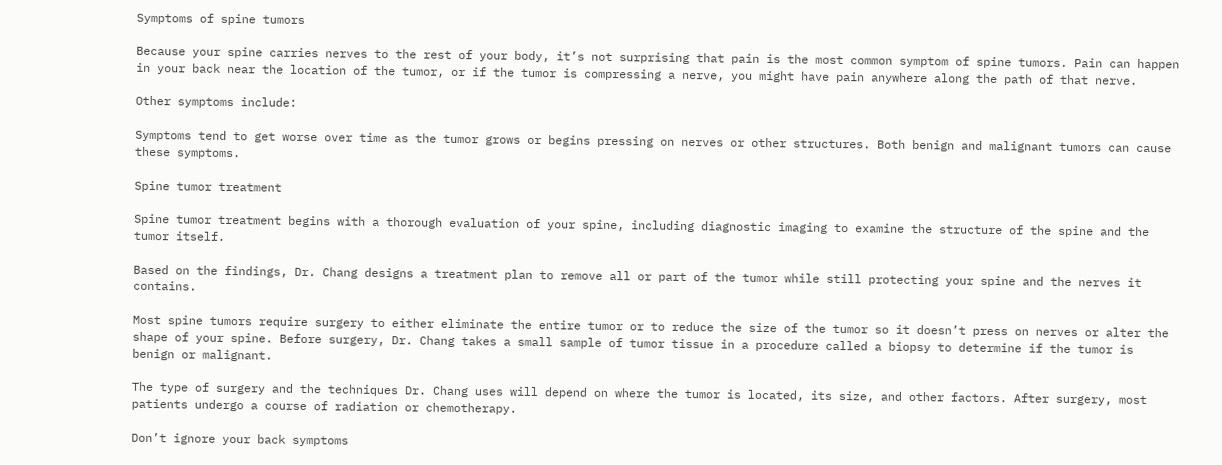Symptoms of spine tumors

Because your spine carries nerves to the rest of your body, it’s not surprising that pain is the most common symptom of spine tumors. Pain can happen in your back near the location of the tumor, or if the tumor is compressing a nerve, you might have pain anywhere along the path of that nerve.

Other symptoms include:

Symptoms tend to get worse over time as the tumor grows or begins pressing on nerves or other structures. Both benign and malignant tumors can cause these symptoms.

Spine tumor treatment

Spine tumor treatment begins with a thorough evaluation of your spine, including diagnostic imaging to examine the structure of the spine and the tumor itself.

Based on the findings, Dr. Chang designs a treatment plan to remove all or part of the tumor while still protecting your spine and the nerves it contains.

Most spine tumors require surgery to either eliminate the entire tumor or to reduce the size of the tumor so it doesn’t press on nerves or alter the shape of your spine. Before surgery, Dr. Chang takes a small sample of tumor tissue in a procedure called a biopsy to determine if the tumor is benign or malignant.

The type of surgery and the techniques Dr. Chang uses will depend on where the tumor is located, its size, and other factors. After surgery, most patients undergo a course of radiation or chemotherapy.

Don’t ignore your back symptoms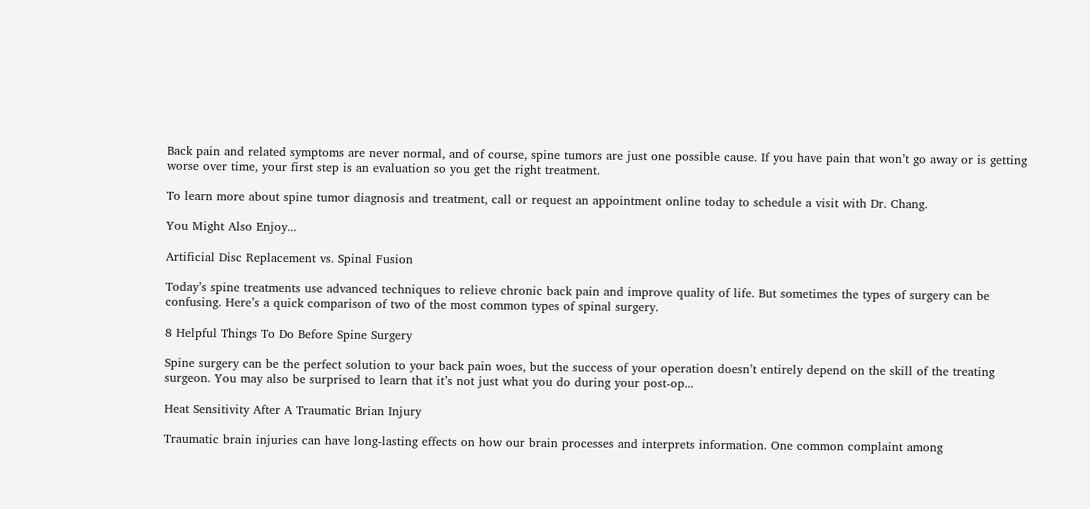Back pain and related symptoms are never normal, and of course, spine tumors are just one possible cause. If you have pain that won’t go away or is getting worse over time, your first step is an evaluation so you get the right treatment.

To learn more about spine tumor diagnosis and treatment, call or request an appointment online today to schedule a visit with Dr. Chang.

You Might Also Enjoy...

Artificial Disc Replacement vs. Spinal Fusion

Today’s spine treatments use advanced techniques to relieve chronic back pain and improve quality of life. But sometimes the types of surgery can be confusing. Here’s a quick comparison of two of the most common types of spinal surgery.

8 Helpful Things To Do Before Spine Surgery

Spine surgery can be the perfect solution to your back pain woes, but the success of your operation doesn’t entirely depend on the skill of the treating surgeon. You may also be surprised to learn that it’s not just what you do during your post-op...

Heat Sensitivity After A Traumatic Brian Injury

Traumatic brain injuries can have long-lasting effects on how our brain processes and interprets information. One common complaint among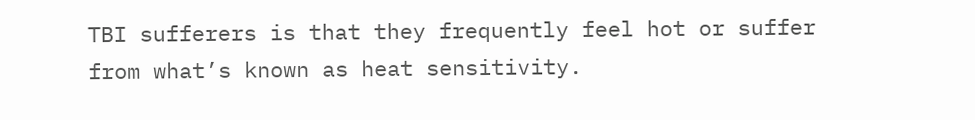TBI sufferers is that they frequently feel hot or suffer from what’s known as heat sensitivity.